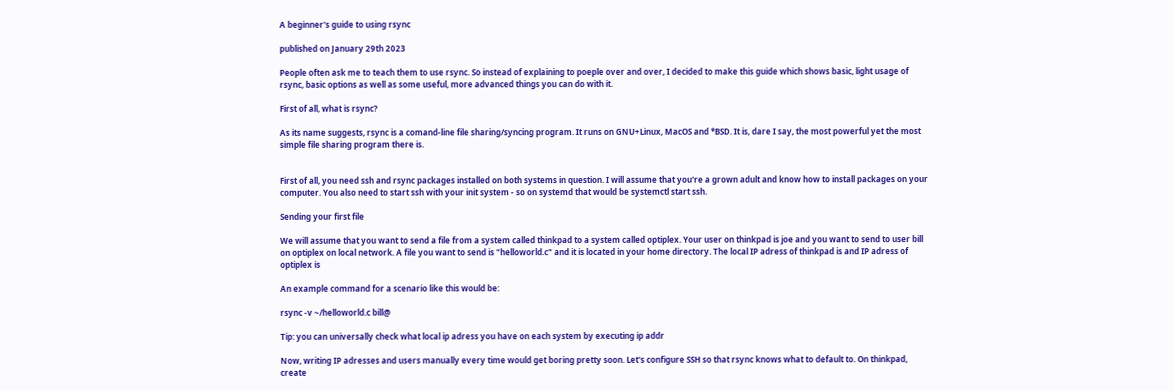A beginner's guide to using rsync

published on January 29th 2023

People often ask me to teach them to use rsync. So instead of explaining to poeple over and over, I decided to make this guide which shows basic, light usage of rsync, basic options as well as some useful, more advanced things you can do with it.

First of all, what is rsync?

As its name suggests, rsync is a comand-line file sharing/syncing program. It runs on GNU+Linux, MacOS and *BSD. It is, dare I say, the most powerful yet the most simple file sharing program there is.


First of all, you need ssh and rsync packages installed on both systems in question. I will assume that you're a grown adult and know how to install packages on your computer. You also need to start ssh with your init system - so on systemd that would be systemctl start ssh.

Sending your first file

We will assume that you want to send a file from a system called thinkpad to a system called optiplex. Your user on thinkpad is joe and you want to send to user bill on optiplex on local network. A file you want to send is "helloworld.c" and it is located in your home directory. The local IP adress of thinkpad is and IP adress of optiplex is

An example command for a scenario like this would be:

rsync -v ~/helloworld.c bill@

Tip: you can universally check what local ip adress you have on each system by executing ip addr

Now, writing IP adresses and users manually every time would get boring pretty soon. Let's configure SSH so that rsync knows what to default to. On thinkpad, create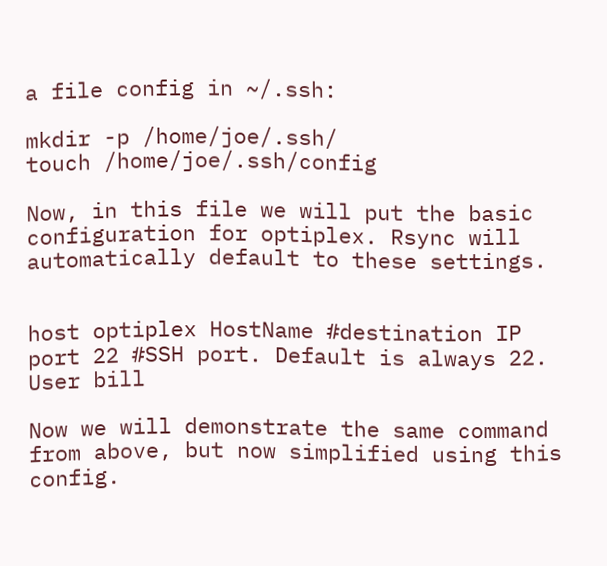a file config in ~/.ssh:

mkdir -p /home/joe/.ssh/
touch /home/joe/.ssh/config

Now, in this file we will put the basic configuration for optiplex. Rsync will automatically default to these settings.


host optiplex HostName #destination IP port 22 #SSH port. Default is always 22. User bill

Now we will demonstrate the same command from above, but now simplified using this config.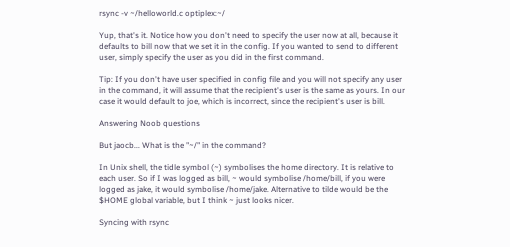rsync -v ~/helloworld.c optiplex:~/

Yup, that's it. Notice how you don't need to specify the user now at all, because it defaults to bill now that we set it in the config. If you wanted to send to different user, simply specify the user as you did in the first command.

Tip: If you don't have user specified in config file and you will not specify any user in the command, it will assume that the recipient's user is the same as yours. In our case it would default to joe, which is incorrect, since the recipient's user is bill.

Answering Noob questions

But jaocb... What is the "~/" in the command?

In Unix shell, the tidle symbol (~) symbolises the home directory. It is relative to each user. So if I was logged as bill, ~ would symbolise /home/bill, if you were logged as jake, it would symbolise /home/jake. Alternative to tilde would be the $HOME global variable, but I think ~ just looks nicer.

Syncing with rsync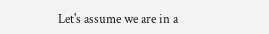Let's assume we are in a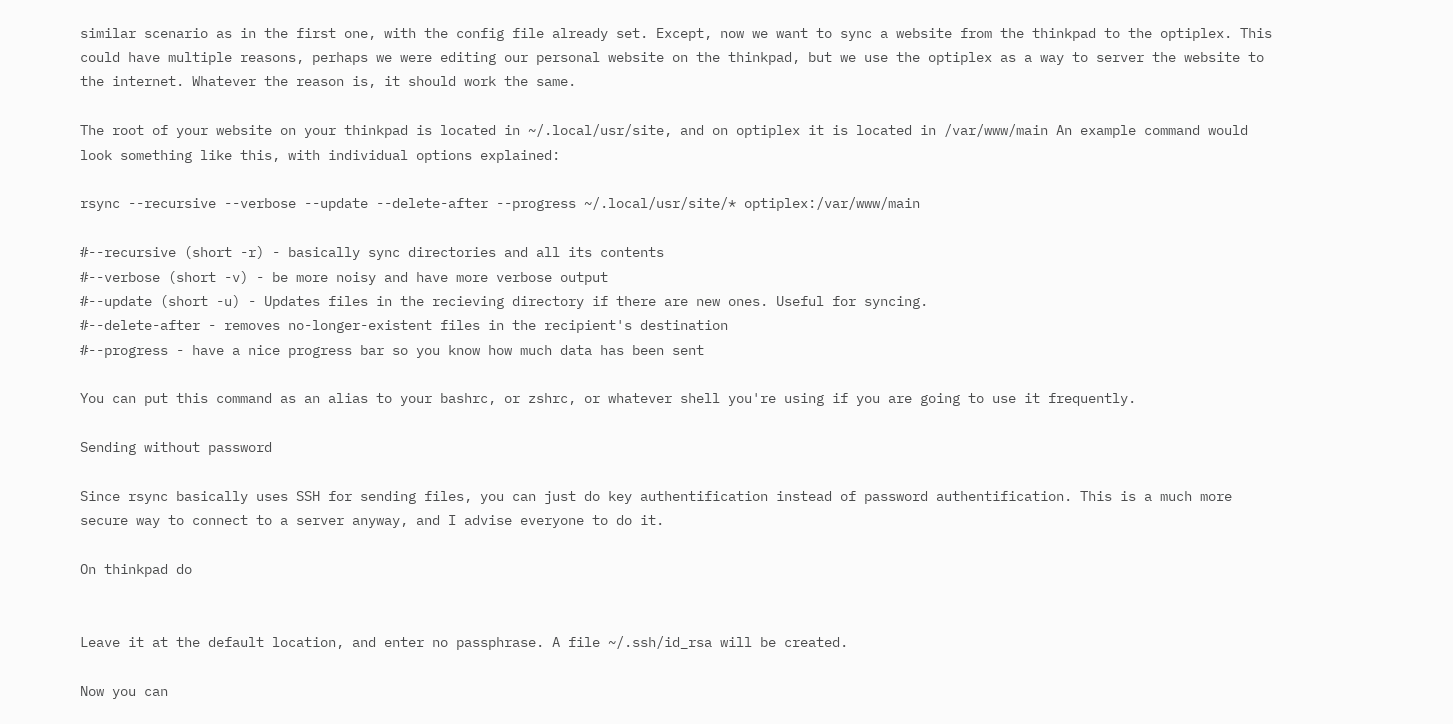similar scenario as in the first one, with the config file already set. Except, now we want to sync a website from the thinkpad to the optiplex. This could have multiple reasons, perhaps we were editing our personal website on the thinkpad, but we use the optiplex as a way to server the website to the internet. Whatever the reason is, it should work the same.

The root of your website on your thinkpad is located in ~/.local/usr/site, and on optiplex it is located in /var/www/main An example command would look something like this, with individual options explained:

rsync --recursive --verbose --update --delete-after --progress ~/.local/usr/site/* optiplex:/var/www/main

#--recursive (short -r) - basically sync directories and all its contents
#--verbose (short -v) - be more noisy and have more verbose output
#--update (short -u) - Updates files in the recieving directory if there are new ones. Useful for syncing.
#--delete-after - removes no-longer-existent files in the recipient's destination
#--progress - have a nice progress bar so you know how much data has been sent

You can put this command as an alias to your bashrc, or zshrc, or whatever shell you're using if you are going to use it frequently.

Sending without password

Since rsync basically uses SSH for sending files, you can just do key authentification instead of password authentification. This is a much more secure way to connect to a server anyway, and I advise everyone to do it.

On thinkpad do


Leave it at the default location, and enter no passphrase. A file ~/.ssh/id_rsa will be created.

Now you can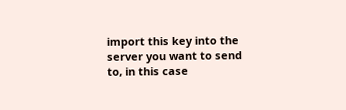import this key into the server you want to send to, in this case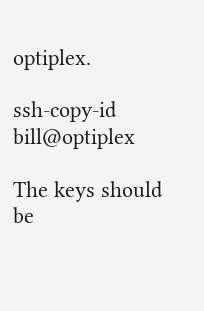optiplex.

ssh-copy-id bill@optiplex

The keys should be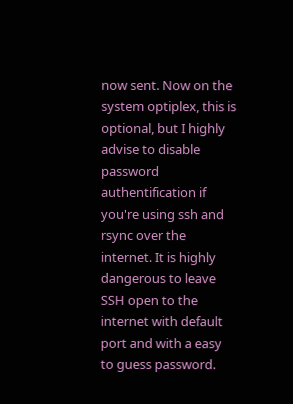now sent. Now on the system optiplex, this is optional, but I highly advise to disable password authentification if you're using ssh and rsync over the internet. It is highly dangerous to leave SSH open to the internet with default port and with a easy to guess password.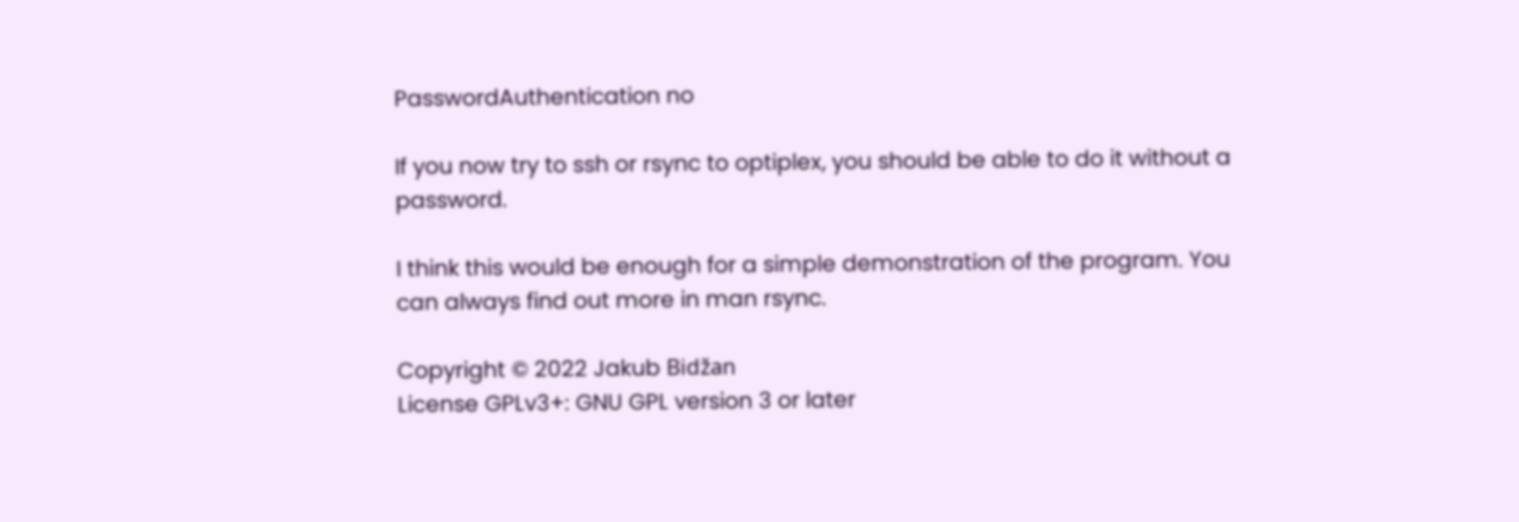PasswordAuthentication no

If you now try to ssh or rsync to optiplex, you should be able to do it without a password.

I think this would be enough for a simple demonstration of the program. You can always find out more in man rsync.

Copyright © 2022 Jakub Bidžan
License GPLv3+: GNU GPL version 3 or later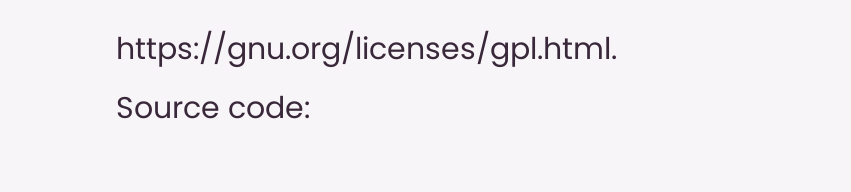https://gnu.org/licenses/gpl.html.
Source code: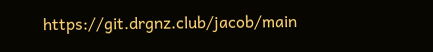https://git.drgnz.club/jacob/main